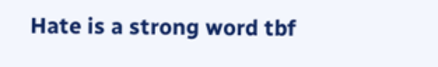Hate is a strong word tbf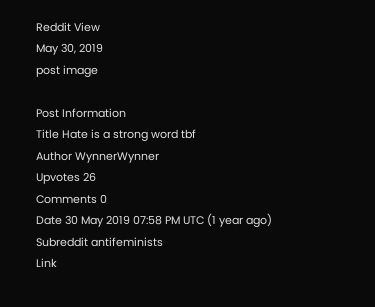Reddit View
May 30, 2019
post image

Post Information
Title Hate is a strong word tbf
Author WynnerWynner
Upvotes 26
Comments 0
Date 30 May 2019 07:58 PM UTC (1 year ago)
Subreddit antifeminists
Link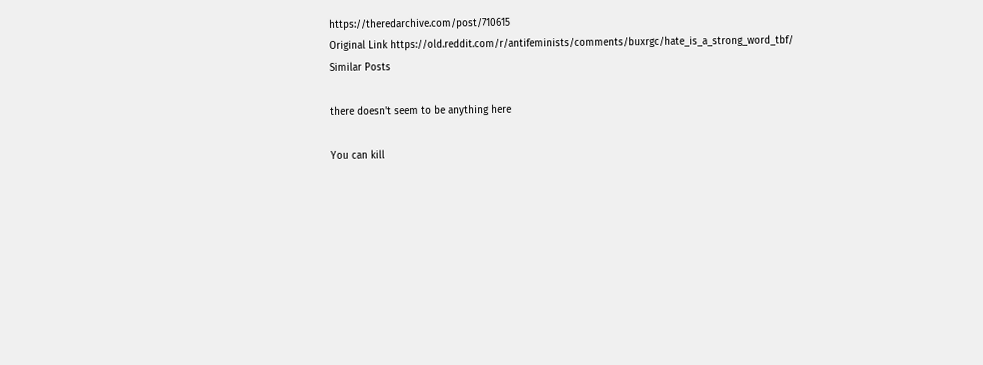https://theredarchive.com/post/710615
Original Link https://old.reddit.com/r/antifeminists/comments/buxrgc/hate_is_a_strong_word_tbf/
Similar Posts

there doesn't seem to be anything here

You can kill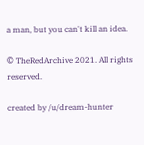a man, but you can't kill an idea.

© TheRedArchive 2021. All rights reserved.

created by /u/dream-hunter